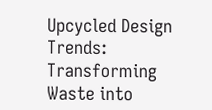Upcycled Design Trends: Transforming Waste into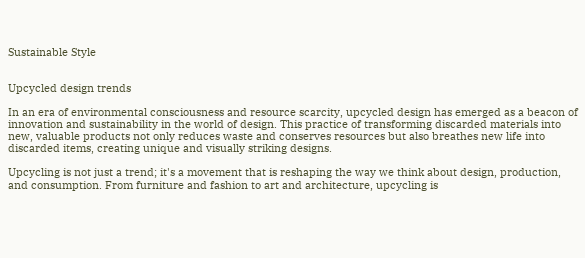Sustainable Style


Upcycled design trends

In an era of environmental consciousness and resource scarcity, upcycled design has emerged as a beacon of innovation and sustainability in the world of design. This practice of transforming discarded materials into new, valuable products not only reduces waste and conserves resources but also breathes new life into discarded items, creating unique and visually striking designs.

Upcycling is not just a trend; it's a movement that is reshaping the way we think about design, production, and consumption. From furniture and fashion to art and architecture, upcycling is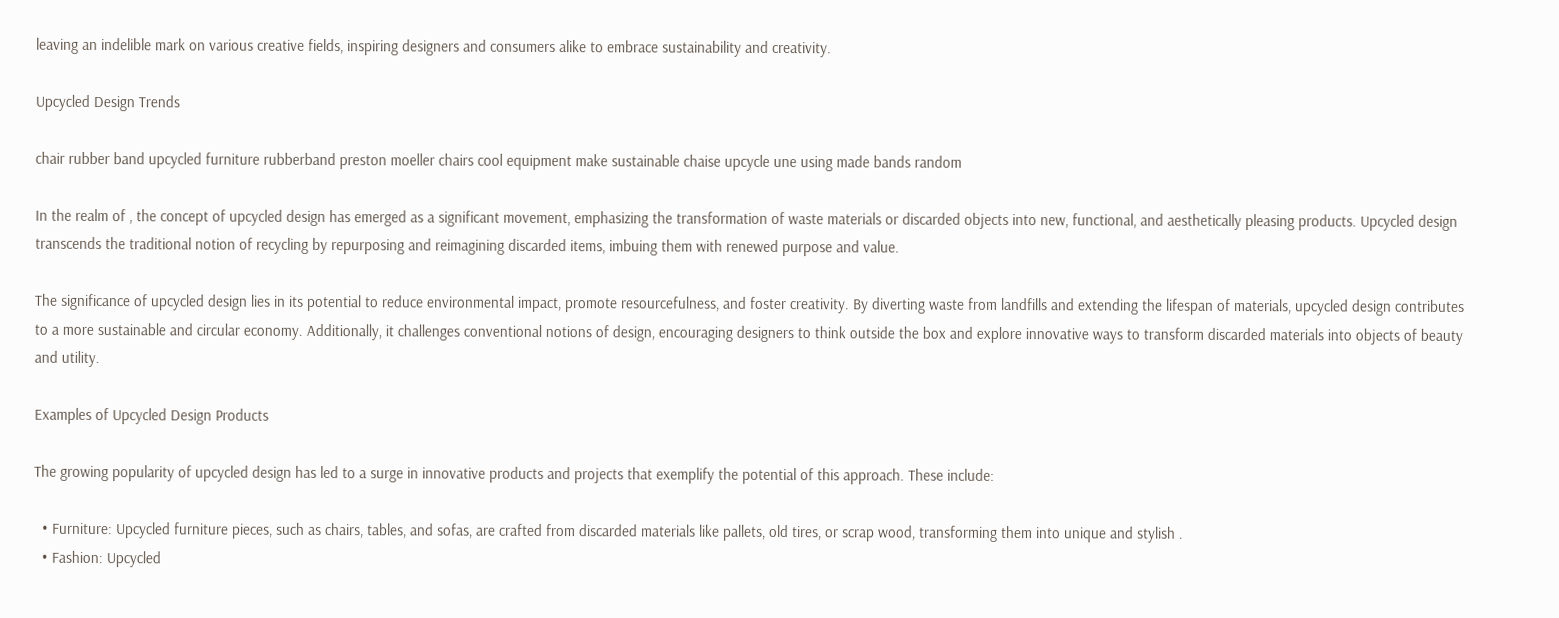leaving an indelible mark on various creative fields, inspiring designers and consumers alike to embrace sustainability and creativity.

Upcycled Design Trends

chair rubber band upcycled furniture rubberband preston moeller chairs cool equipment make sustainable chaise upcycle une using made bands random

In the realm of , the concept of upcycled design has emerged as a significant movement, emphasizing the transformation of waste materials or discarded objects into new, functional, and aesthetically pleasing products. Upcycled design transcends the traditional notion of recycling by repurposing and reimagining discarded items, imbuing them with renewed purpose and value.

The significance of upcycled design lies in its potential to reduce environmental impact, promote resourcefulness, and foster creativity. By diverting waste from landfills and extending the lifespan of materials, upcycled design contributes to a more sustainable and circular economy. Additionally, it challenges conventional notions of design, encouraging designers to think outside the box and explore innovative ways to transform discarded materials into objects of beauty and utility.

Examples of Upcycled Design Products

The growing popularity of upcycled design has led to a surge in innovative products and projects that exemplify the potential of this approach. These include:

  • Furniture: Upcycled furniture pieces, such as chairs, tables, and sofas, are crafted from discarded materials like pallets, old tires, or scrap wood, transforming them into unique and stylish .
  • Fashion: Upcycled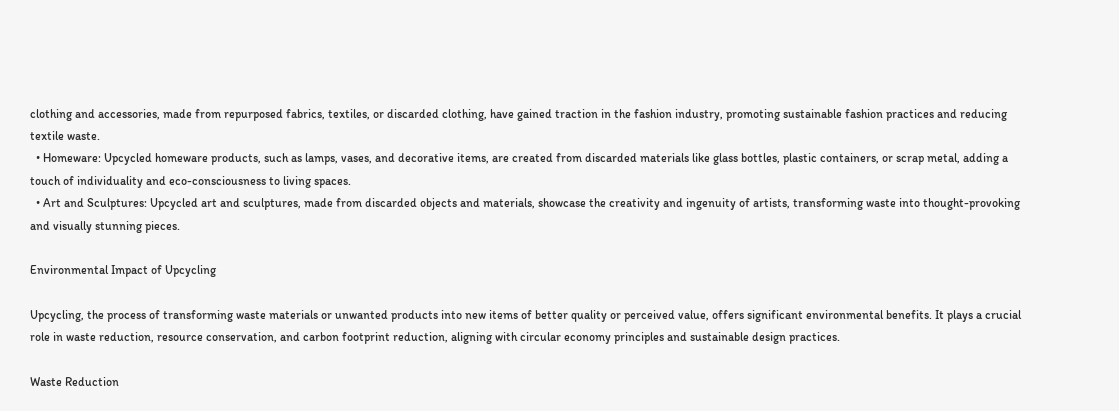clothing and accessories, made from repurposed fabrics, textiles, or discarded clothing, have gained traction in the fashion industry, promoting sustainable fashion practices and reducing textile waste.
  • Homeware: Upcycled homeware products, such as lamps, vases, and decorative items, are created from discarded materials like glass bottles, plastic containers, or scrap metal, adding a touch of individuality and eco-consciousness to living spaces.
  • Art and Sculptures: Upcycled art and sculptures, made from discarded objects and materials, showcase the creativity and ingenuity of artists, transforming waste into thought-provoking and visually stunning pieces.

Environmental Impact of Upcycling

Upcycling, the process of transforming waste materials or unwanted products into new items of better quality or perceived value, offers significant environmental benefits. It plays a crucial role in waste reduction, resource conservation, and carbon footprint reduction, aligning with circular economy principles and sustainable design practices.

Waste Reduction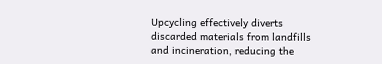Upcycling effectively diverts discarded materials from landfills and incineration, reducing the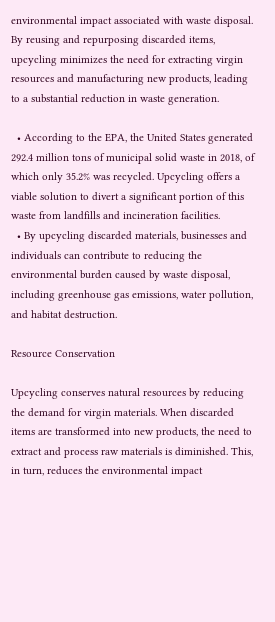environmental impact associated with waste disposal. By reusing and repurposing discarded items, upcycling minimizes the need for extracting virgin resources and manufacturing new products, leading to a substantial reduction in waste generation.

  • According to the EPA, the United States generated 292.4 million tons of municipal solid waste in 2018, of which only 35.2% was recycled. Upcycling offers a viable solution to divert a significant portion of this waste from landfills and incineration facilities.
  • By upcycling discarded materials, businesses and individuals can contribute to reducing the environmental burden caused by waste disposal, including greenhouse gas emissions, water pollution, and habitat destruction.

Resource Conservation

Upcycling conserves natural resources by reducing the demand for virgin materials. When discarded items are transformed into new products, the need to extract and process raw materials is diminished. This, in turn, reduces the environmental impact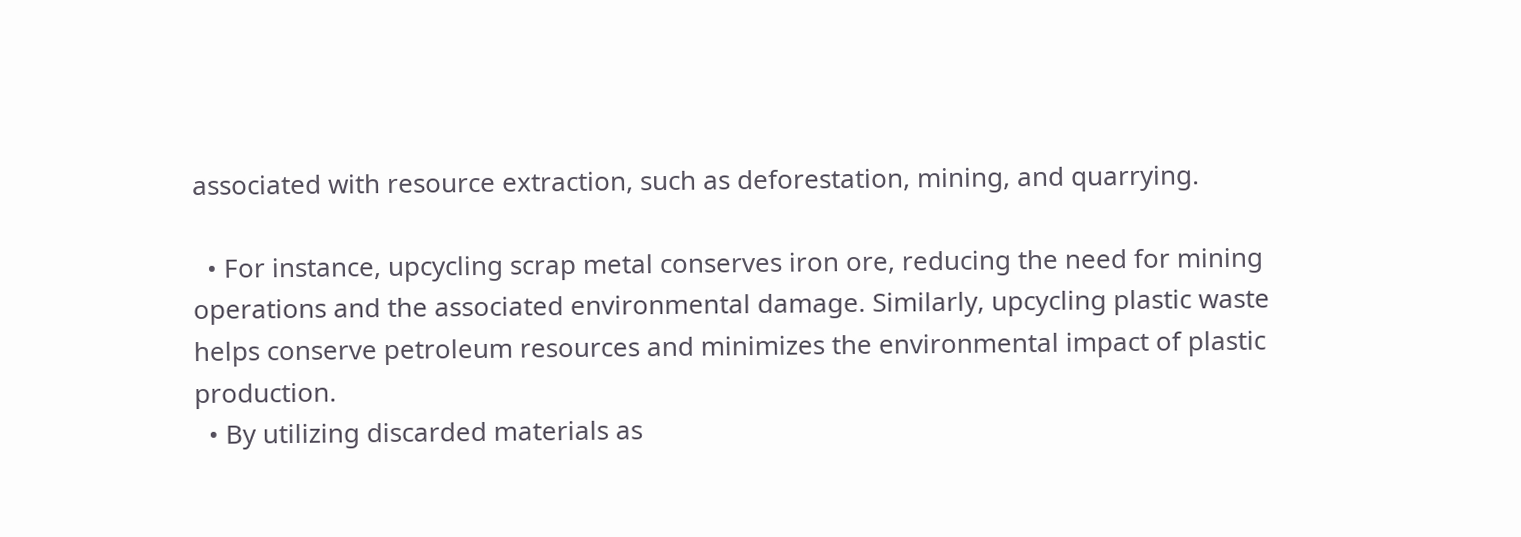associated with resource extraction, such as deforestation, mining, and quarrying.

  • For instance, upcycling scrap metal conserves iron ore, reducing the need for mining operations and the associated environmental damage. Similarly, upcycling plastic waste helps conserve petroleum resources and minimizes the environmental impact of plastic production.
  • By utilizing discarded materials as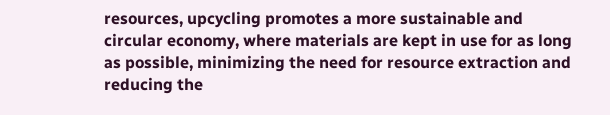resources, upcycling promotes a more sustainable and circular economy, where materials are kept in use for as long as possible, minimizing the need for resource extraction and reducing the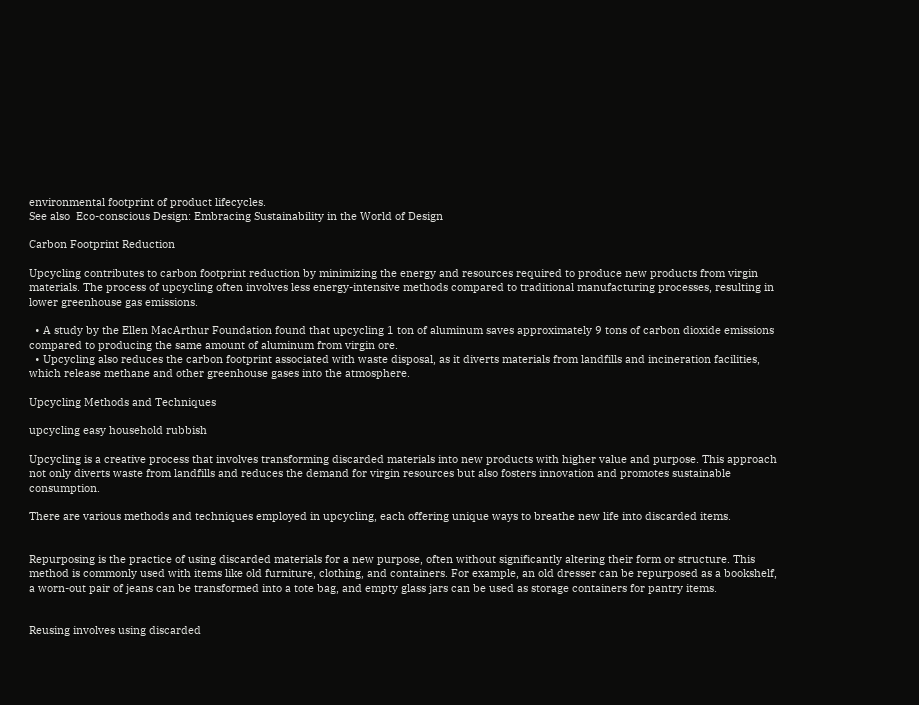environmental footprint of product lifecycles.
See also  Eco-conscious Design: Embracing Sustainability in the World of Design

Carbon Footprint Reduction

Upcycling contributes to carbon footprint reduction by minimizing the energy and resources required to produce new products from virgin materials. The process of upcycling often involves less energy-intensive methods compared to traditional manufacturing processes, resulting in lower greenhouse gas emissions.

  • A study by the Ellen MacArthur Foundation found that upcycling 1 ton of aluminum saves approximately 9 tons of carbon dioxide emissions compared to producing the same amount of aluminum from virgin ore.
  • Upcycling also reduces the carbon footprint associated with waste disposal, as it diverts materials from landfills and incineration facilities, which release methane and other greenhouse gases into the atmosphere.

Upcycling Methods and Techniques

upcycling easy household rubbish

Upcycling is a creative process that involves transforming discarded materials into new products with higher value and purpose. This approach not only diverts waste from landfills and reduces the demand for virgin resources but also fosters innovation and promotes sustainable consumption.

There are various methods and techniques employed in upcycling, each offering unique ways to breathe new life into discarded items.


Repurposing is the practice of using discarded materials for a new purpose, often without significantly altering their form or structure. This method is commonly used with items like old furniture, clothing, and containers. For example, an old dresser can be repurposed as a bookshelf, a worn-out pair of jeans can be transformed into a tote bag, and empty glass jars can be used as storage containers for pantry items.


Reusing involves using discarded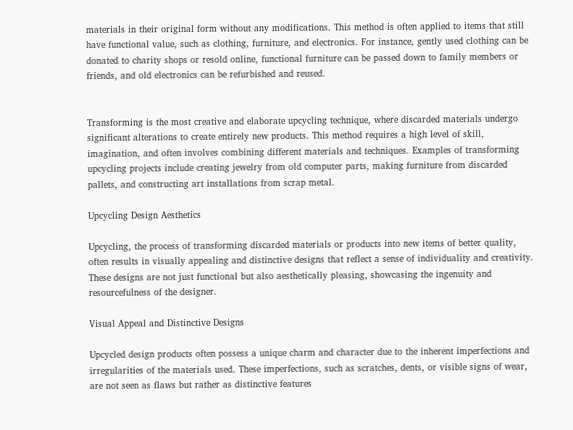materials in their original form without any modifications. This method is often applied to items that still have functional value, such as clothing, furniture, and electronics. For instance, gently used clothing can be donated to charity shops or resold online, functional furniture can be passed down to family members or friends, and old electronics can be refurbished and reused.


Transforming is the most creative and elaborate upcycling technique, where discarded materials undergo significant alterations to create entirely new products. This method requires a high level of skill, imagination, and often involves combining different materials and techniques. Examples of transforming upcycling projects include creating jewelry from old computer parts, making furniture from discarded pallets, and constructing art installations from scrap metal.

Upcycling Design Aesthetics

Upcycling, the process of transforming discarded materials or products into new items of better quality, often results in visually appealing and distinctive designs that reflect a sense of individuality and creativity. These designs are not just functional but also aesthetically pleasing, showcasing the ingenuity and resourcefulness of the designer.

Visual Appeal and Distinctive Designs

Upcycled design products often possess a unique charm and character due to the inherent imperfections and irregularities of the materials used. These imperfections, such as scratches, dents, or visible signs of wear, are not seen as flaws but rather as distinctive features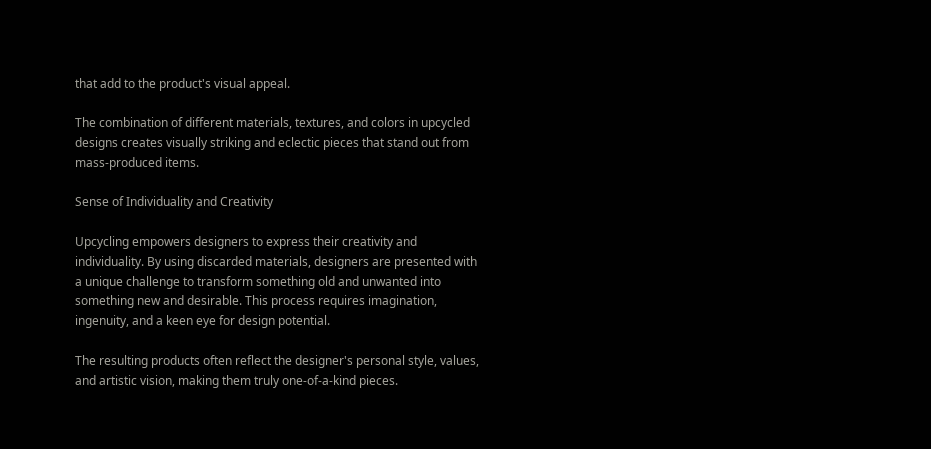that add to the product's visual appeal.

The combination of different materials, textures, and colors in upcycled designs creates visually striking and eclectic pieces that stand out from mass-produced items.

Sense of Individuality and Creativity

Upcycling empowers designers to express their creativity and individuality. By using discarded materials, designers are presented with a unique challenge to transform something old and unwanted into something new and desirable. This process requires imagination, ingenuity, and a keen eye for design potential.

The resulting products often reflect the designer's personal style, values, and artistic vision, making them truly one-of-a-kind pieces.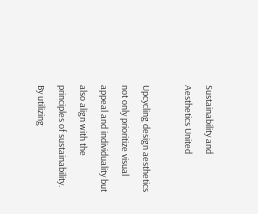Sustainability and Aesthetics United

Upcycling design aesthetics not only prioritize visual appeal and individuality but also align with the principles of sustainability. By utilizing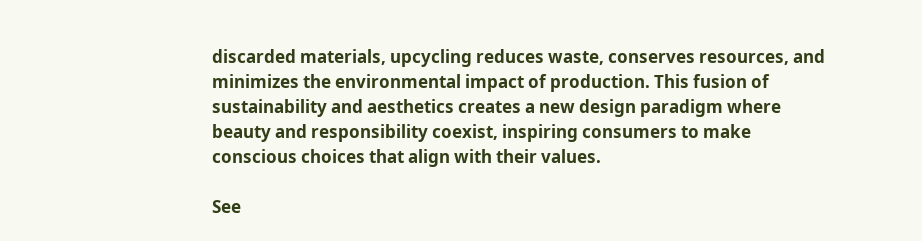discarded materials, upcycling reduces waste, conserves resources, and minimizes the environmental impact of production. This fusion of sustainability and aesthetics creates a new design paradigm where beauty and responsibility coexist, inspiring consumers to make conscious choices that align with their values.

See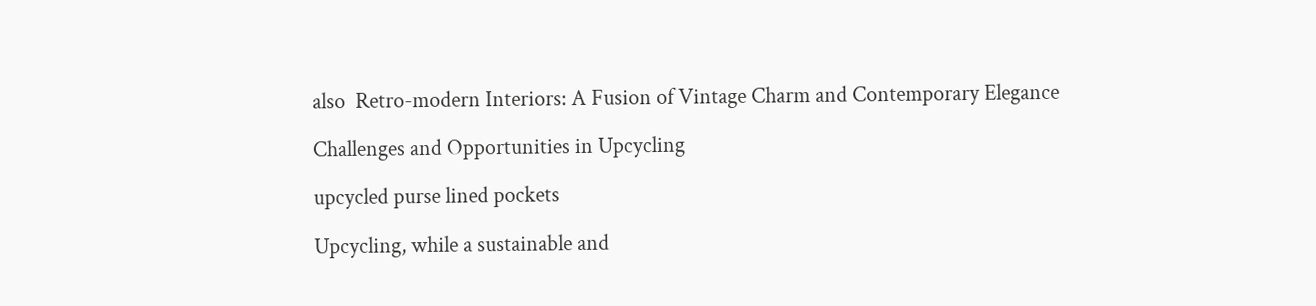also  Retro-modern Interiors: A Fusion of Vintage Charm and Contemporary Elegance

Challenges and Opportunities in Upcycling

upcycled purse lined pockets

Upcycling, while a sustainable and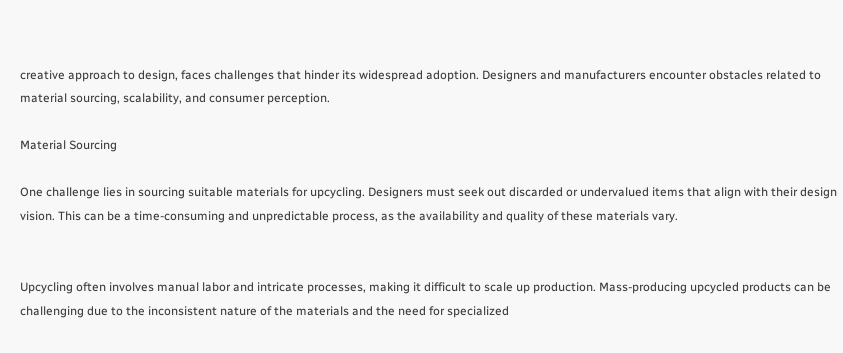creative approach to design, faces challenges that hinder its widespread adoption. Designers and manufacturers encounter obstacles related to material sourcing, scalability, and consumer perception.

Material Sourcing

One challenge lies in sourcing suitable materials for upcycling. Designers must seek out discarded or undervalued items that align with their design vision. This can be a time-consuming and unpredictable process, as the availability and quality of these materials vary.


Upcycling often involves manual labor and intricate processes, making it difficult to scale up production. Mass-producing upcycled products can be challenging due to the inconsistent nature of the materials and the need for specialized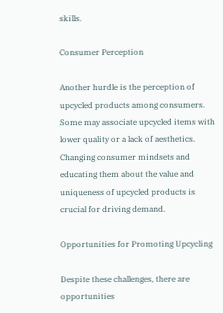skills.

Consumer Perception

Another hurdle is the perception of upcycled products among consumers. Some may associate upcycled items with lower quality or a lack of aesthetics. Changing consumer mindsets and educating them about the value and uniqueness of upcycled products is crucial for driving demand.

Opportunities for Promoting Upcycling

Despite these challenges, there are opportunities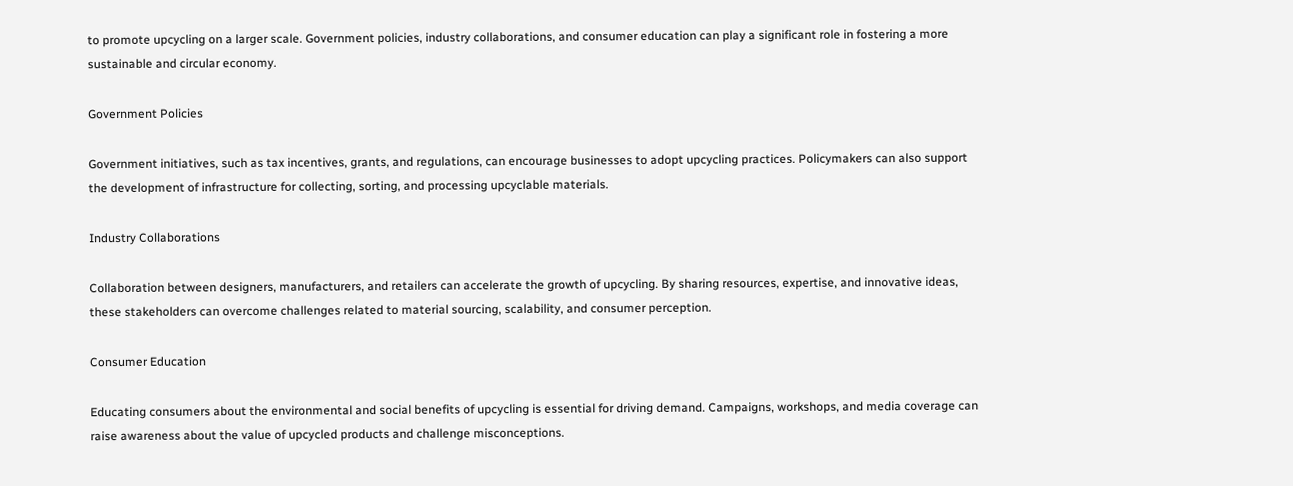to promote upcycling on a larger scale. Government policies, industry collaborations, and consumer education can play a significant role in fostering a more sustainable and circular economy.

Government Policies

Government initiatives, such as tax incentives, grants, and regulations, can encourage businesses to adopt upcycling practices. Policymakers can also support the development of infrastructure for collecting, sorting, and processing upcyclable materials.

Industry Collaborations

Collaboration between designers, manufacturers, and retailers can accelerate the growth of upcycling. By sharing resources, expertise, and innovative ideas, these stakeholders can overcome challenges related to material sourcing, scalability, and consumer perception.

Consumer Education

Educating consumers about the environmental and social benefits of upcycling is essential for driving demand. Campaigns, workshops, and media coverage can raise awareness about the value of upcycled products and challenge misconceptions.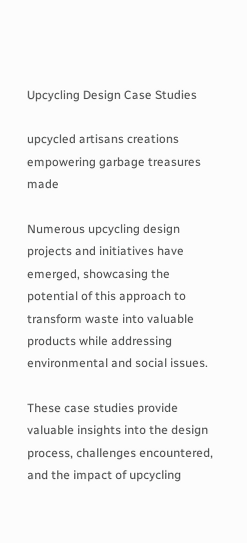Upcycling Design Case Studies

upcycled artisans creations empowering garbage treasures made

Numerous upcycling design projects and initiatives have emerged, showcasing the potential of this approach to transform waste into valuable products while addressing environmental and social issues.

These case studies provide valuable insights into the design process, challenges encountered, and the impact of upcycling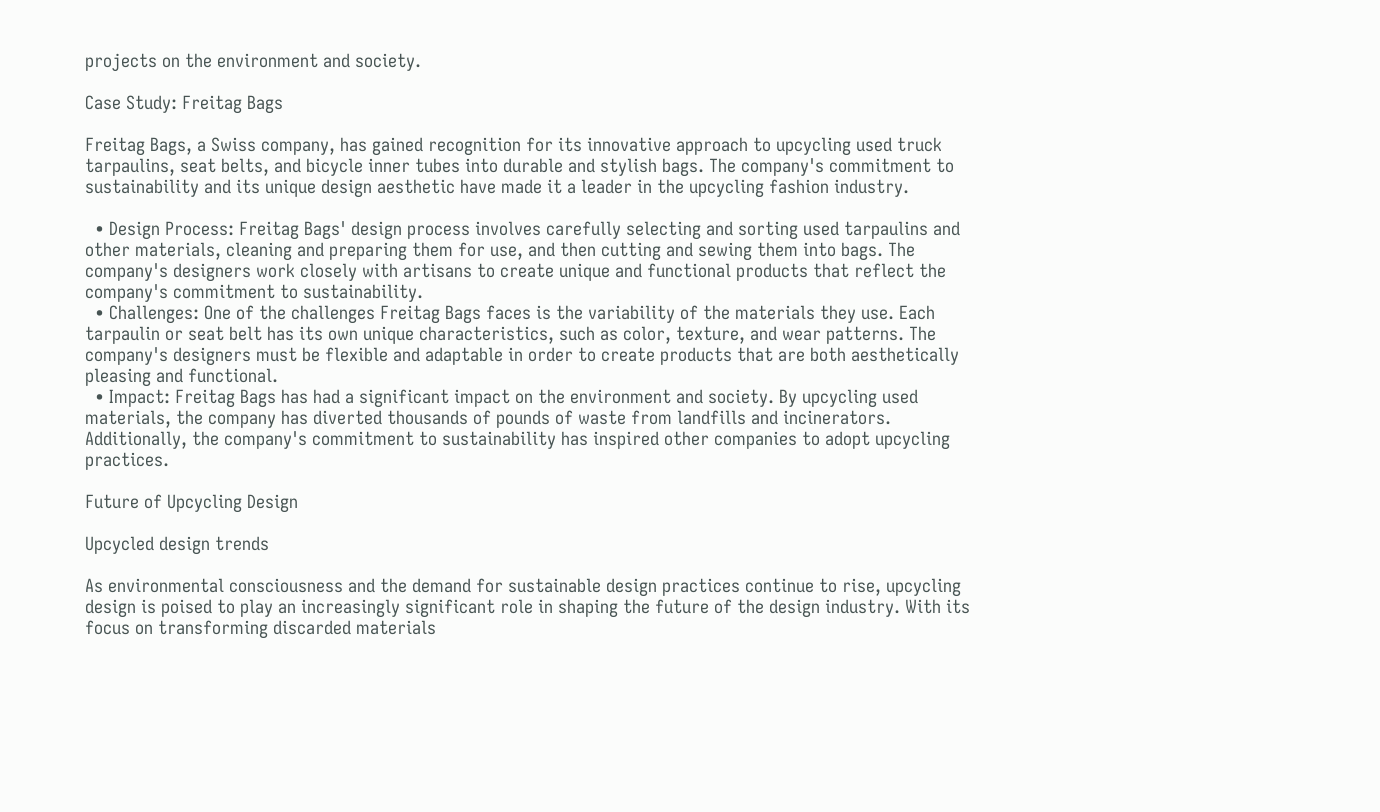projects on the environment and society.

Case Study: Freitag Bags

Freitag Bags, a Swiss company, has gained recognition for its innovative approach to upcycling used truck tarpaulins, seat belts, and bicycle inner tubes into durable and stylish bags. The company's commitment to sustainability and its unique design aesthetic have made it a leader in the upcycling fashion industry.

  • Design Process: Freitag Bags' design process involves carefully selecting and sorting used tarpaulins and other materials, cleaning and preparing them for use, and then cutting and sewing them into bags. The company's designers work closely with artisans to create unique and functional products that reflect the company's commitment to sustainability.
  • Challenges: One of the challenges Freitag Bags faces is the variability of the materials they use. Each tarpaulin or seat belt has its own unique characteristics, such as color, texture, and wear patterns. The company's designers must be flexible and adaptable in order to create products that are both aesthetically pleasing and functional.
  • Impact: Freitag Bags has had a significant impact on the environment and society. By upcycling used materials, the company has diverted thousands of pounds of waste from landfills and incinerators. Additionally, the company's commitment to sustainability has inspired other companies to adopt upcycling practices.

Future of Upcycling Design

Upcycled design trends

As environmental consciousness and the demand for sustainable design practices continue to rise, upcycling design is poised to play an increasingly significant role in shaping the future of the design industry. With its focus on transforming discarded materials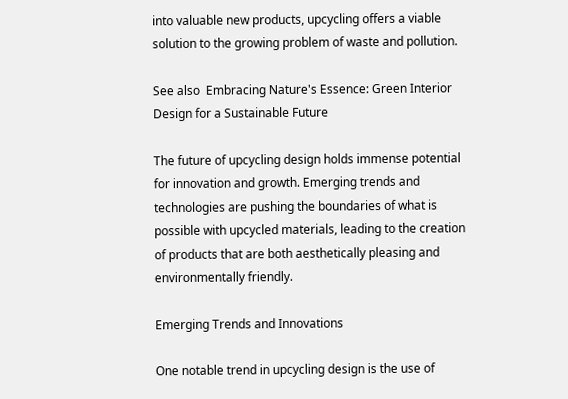into valuable new products, upcycling offers a viable solution to the growing problem of waste and pollution.

See also  Embracing Nature's Essence: Green Interior Design for a Sustainable Future

The future of upcycling design holds immense potential for innovation and growth. Emerging trends and technologies are pushing the boundaries of what is possible with upcycled materials, leading to the creation of products that are both aesthetically pleasing and environmentally friendly.

Emerging Trends and Innovations

One notable trend in upcycling design is the use of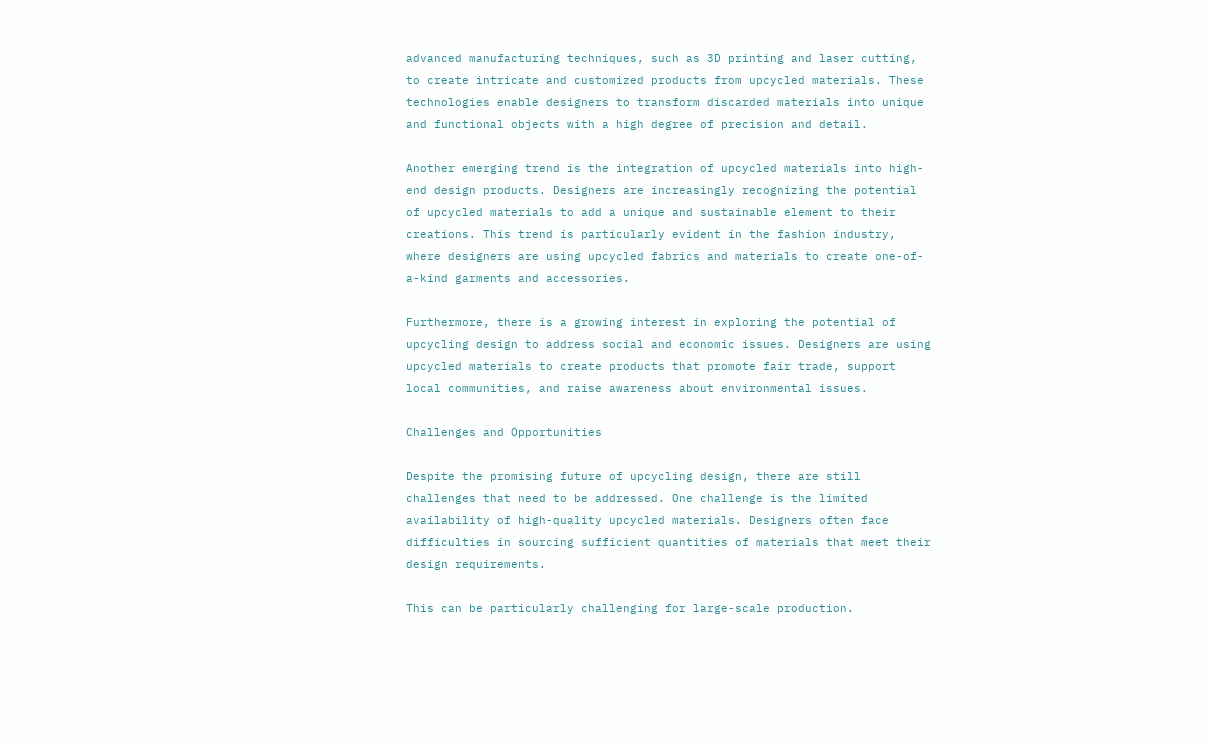advanced manufacturing techniques, such as 3D printing and laser cutting, to create intricate and customized products from upcycled materials. These technologies enable designers to transform discarded materials into unique and functional objects with a high degree of precision and detail.

Another emerging trend is the integration of upcycled materials into high-end design products. Designers are increasingly recognizing the potential of upcycled materials to add a unique and sustainable element to their creations. This trend is particularly evident in the fashion industry, where designers are using upcycled fabrics and materials to create one-of-a-kind garments and accessories.

Furthermore, there is a growing interest in exploring the potential of upcycling design to address social and economic issues. Designers are using upcycled materials to create products that promote fair trade, support local communities, and raise awareness about environmental issues.

Challenges and Opportunities

Despite the promising future of upcycling design, there are still challenges that need to be addressed. One challenge is the limited availability of high-quality upcycled materials. Designers often face difficulties in sourcing sufficient quantities of materials that meet their design requirements.

This can be particularly challenging for large-scale production.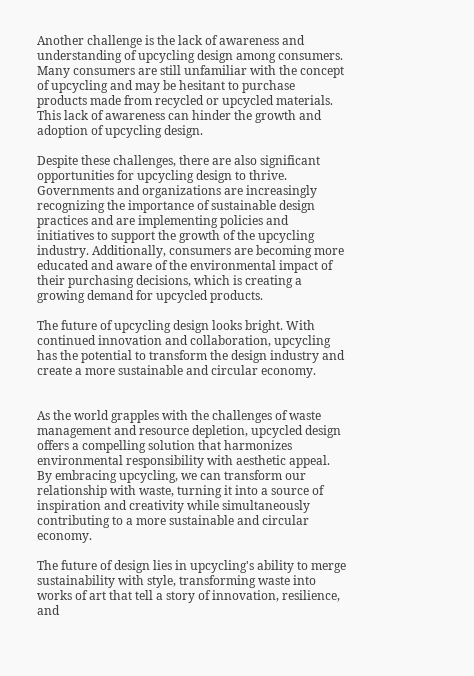Another challenge is the lack of awareness and understanding of upcycling design among consumers. Many consumers are still unfamiliar with the concept of upcycling and may be hesitant to purchase products made from recycled or upcycled materials. This lack of awareness can hinder the growth and adoption of upcycling design.

Despite these challenges, there are also significant opportunities for upcycling design to thrive. Governments and organizations are increasingly recognizing the importance of sustainable design practices and are implementing policies and initiatives to support the growth of the upcycling industry. Additionally, consumers are becoming more educated and aware of the environmental impact of their purchasing decisions, which is creating a growing demand for upcycled products.

The future of upcycling design looks bright. With continued innovation and collaboration, upcycling has the potential to transform the design industry and create a more sustainable and circular economy.


As the world grapples with the challenges of waste management and resource depletion, upcycled design offers a compelling solution that harmonizes environmental responsibility with aesthetic appeal. By embracing upcycling, we can transform our relationship with waste, turning it into a source of inspiration and creativity while simultaneously contributing to a more sustainable and circular economy.

The future of design lies in upcycling's ability to merge sustainability with style, transforming waste into works of art that tell a story of innovation, resilience, and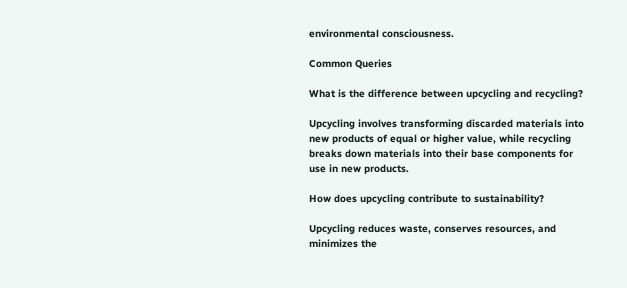environmental consciousness.

Common Queries

What is the difference between upcycling and recycling?

Upcycling involves transforming discarded materials into new products of equal or higher value, while recycling breaks down materials into their base components for use in new products.

How does upcycling contribute to sustainability?

Upcycling reduces waste, conserves resources, and minimizes the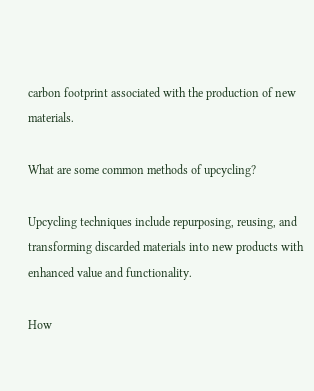carbon footprint associated with the production of new materials.

What are some common methods of upcycling?

Upcycling techniques include repurposing, reusing, and transforming discarded materials into new products with enhanced value and functionality.

How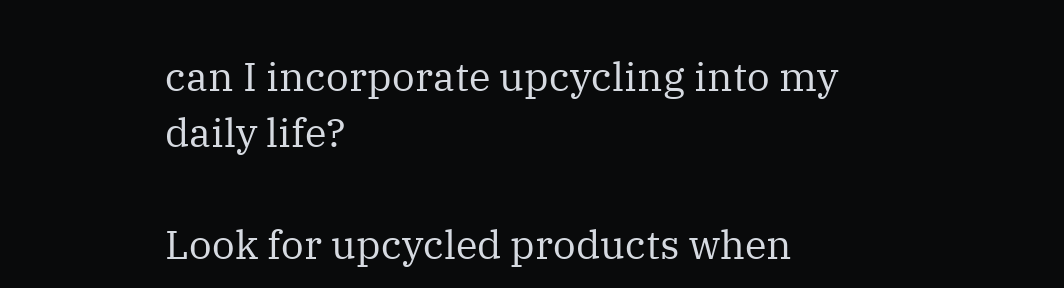can I incorporate upcycling into my daily life?

Look for upcycled products when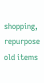shopping, repurpose old items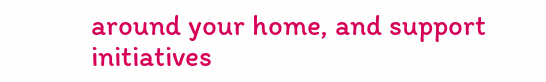around your home, and support initiatives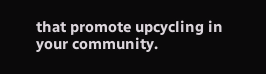that promote upcycling in your community.